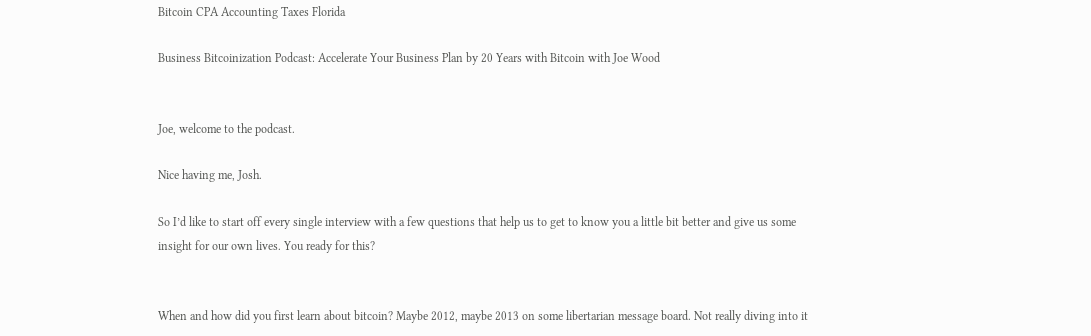Bitcoin CPA Accounting Taxes Florida

Business Bitcoinization Podcast: Accelerate Your Business Plan by 20 Years with Bitcoin with Joe Wood


Joe, welcome to the podcast.

Nice having me, Josh.

So I’d like to start off every single interview with a few questions that help us to get to know you a little bit better and give us some insight for our own lives. You ready for this?


When and how did you first learn about bitcoin? Maybe 2012, maybe 2013 on some libertarian message board. Not really diving into it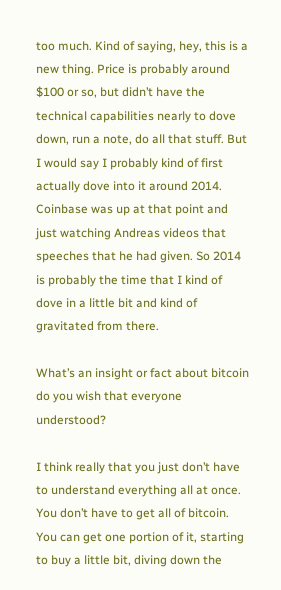too much. Kind of saying, hey, this is a new thing. Price is probably around $100 or so, but didn’t have the technical capabilities nearly to dove down, run a note, do all that stuff. But I would say I probably kind of first actually dove into it around 2014. Coinbase was up at that point and just watching Andreas videos that speeches that he had given. So 2014 is probably the time that I kind of dove in a little bit and kind of gravitated from there.

What’s an insight or fact about bitcoin do you wish that everyone understood?

I think really that you just don’t have to understand everything all at once. You don’t have to get all of bitcoin. You can get one portion of it, starting to buy a little bit, diving down the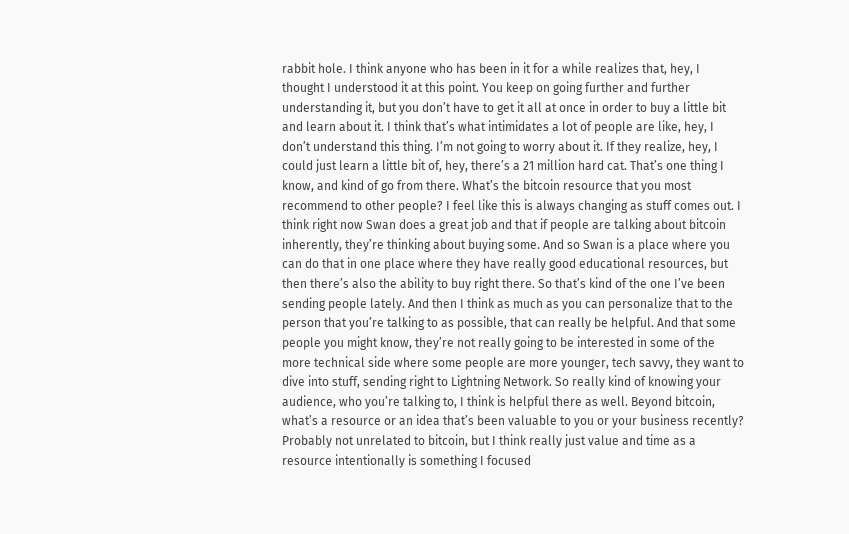rabbit hole. I think anyone who has been in it for a while realizes that, hey, I thought I understood it at this point. You keep on going further and further understanding it, but you don’t have to get it all at once in order to buy a little bit and learn about it. I think that’s what intimidates a lot of people are like, hey, I don’t understand this thing. I’m not going to worry about it. If they realize, hey, I could just learn a little bit of, hey, there’s a 21 million hard cat. That’s one thing I know, and kind of go from there. What’s the bitcoin resource that you most recommend to other people? I feel like this is always changing as stuff comes out. I think right now Swan does a great job and that if people are talking about bitcoin inherently, they’re thinking about buying some. And so Swan is a place where you can do that in one place where they have really good educational resources, but then there’s also the ability to buy right there. So that’s kind of the one I’ve been sending people lately. And then I think as much as you can personalize that to the person that you’re talking to as possible, that can really be helpful. And that some people you might know, they’re not really going to be interested in some of the more technical side where some people are more younger, tech savvy, they want to dive into stuff, sending right to Lightning Network. So really kind of knowing your audience, who you’re talking to, I think is helpful there as well. Beyond bitcoin, what’s a resource or an idea that’s been valuable to you or your business recently? Probably not unrelated to bitcoin, but I think really just value and time as a resource intentionally is something I focused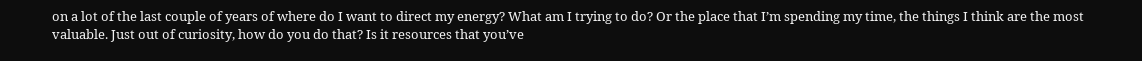on a lot of the last couple of years of where do I want to direct my energy? What am I trying to do? Or the place that I’m spending my time, the things I think are the most valuable. Just out of curiosity, how do you do that? Is it resources that you’ve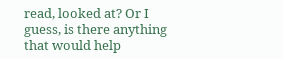read, looked at? Or I guess, is there anything that would help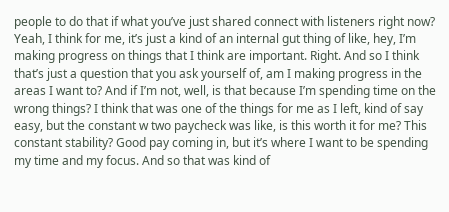people to do that if what you’ve just shared connect with listeners right now? Yeah, I think for me, it’s just a kind of an internal gut thing of like, hey, I’m making progress on things that I think are important. Right. And so I think that’s just a question that you ask yourself of, am I making progress in the areas I want to? And if I’m not, well, is that because I’m spending time on the wrong things? I think that was one of the things for me as I left, kind of say easy, but the constant w two paycheck was like, is this worth it for me? This constant stability? Good pay coming in, but it’s where I want to be spending my time and my focus. And so that was kind of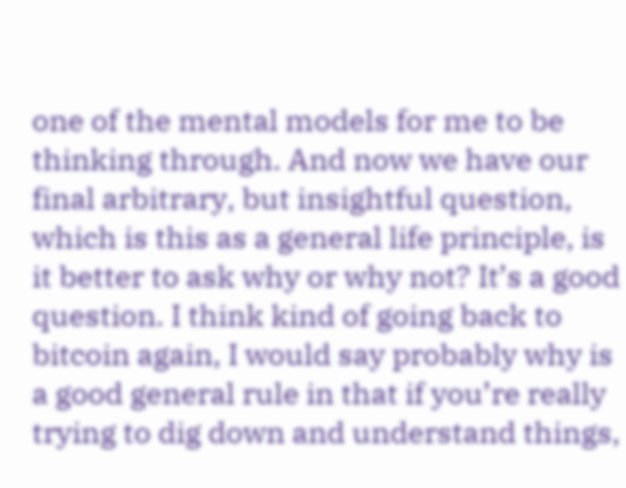one of the mental models for me to be thinking through. And now we have our final arbitrary, but insightful question, which is this as a general life principle, is it better to ask why or why not? It’s a good question. I think kind of going back to bitcoin again, I would say probably why is a good general rule in that if you’re really trying to dig down and understand things,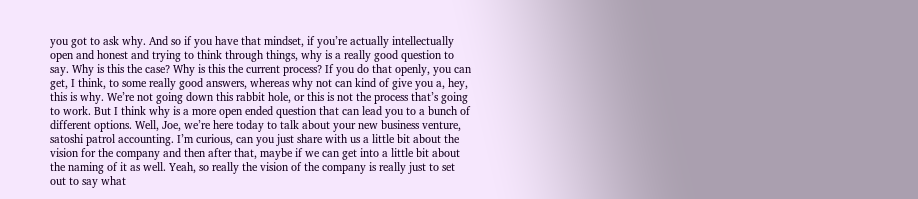you got to ask why. And so if you have that mindset, if you’re actually intellectually open and honest and trying to think through things, why is a really good question to say. Why is this the case? Why is this the current process? If you do that openly, you can get, I think, to some really good answers, whereas why not can kind of give you a, hey, this is why. We’re not going down this rabbit hole, or this is not the process that’s going to work. But I think why is a more open ended question that can lead you to a bunch of different options. Well, Joe, we’re here today to talk about your new business venture, satoshi patrol accounting. I’m curious, can you just share with us a little bit about the vision for the company and then after that, maybe if we can get into a little bit about the naming of it as well. Yeah, so really the vision of the company is really just to set out to say what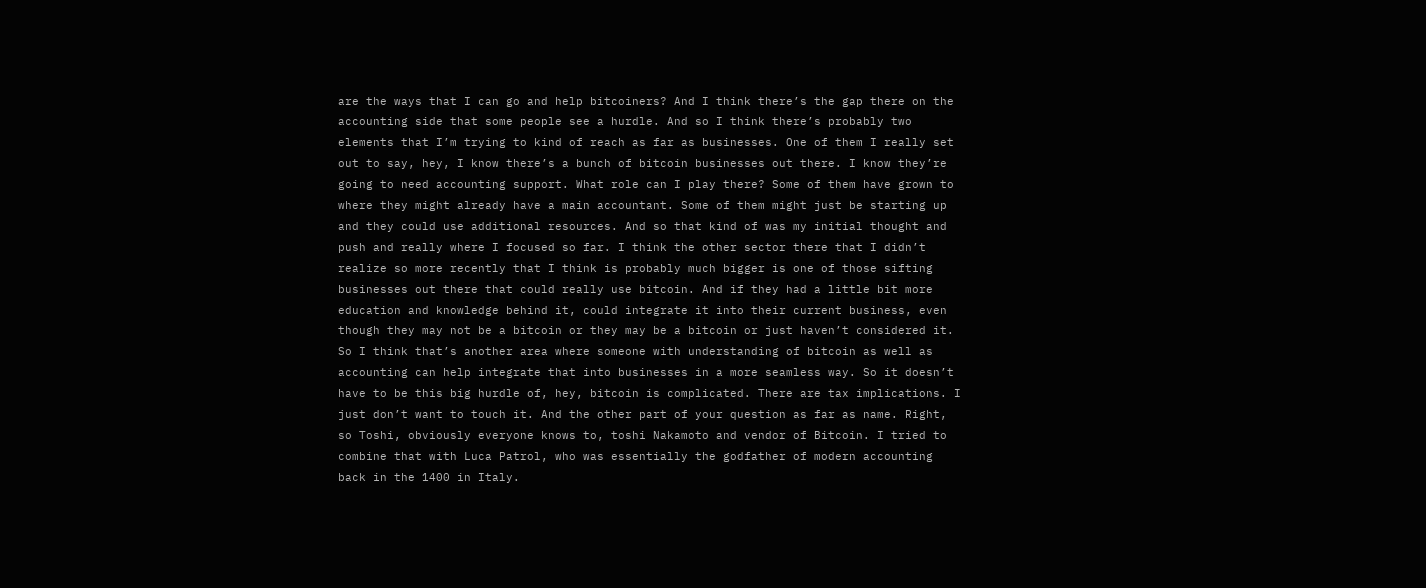are the ways that I can go and help bitcoiners? And I think there’s the gap there on the accounting side that some people see a hurdle. And so I think there’s probably two elements that I’m trying to kind of reach as far as businesses. One of them I really set out to say, hey, I know there’s a bunch of bitcoin businesses out there. I know they’re going to need accounting support. What role can I play there? Some of them have grown to where they might already have a main accountant. Some of them might just be starting up and they could use additional resources. And so that kind of was my initial thought and push and really where I focused so far. I think the other sector there that I didn’t realize so more recently that I think is probably much bigger is one of those sifting businesses out there that could really use bitcoin. And if they had a little bit more education and knowledge behind it, could integrate it into their current business, even though they may not be a bitcoin or they may be a bitcoin or just haven’t considered it. So I think that’s another area where someone with understanding of bitcoin as well as accounting can help integrate that into businesses in a more seamless way. So it doesn’t have to be this big hurdle of, hey, bitcoin is complicated. There are tax implications. I just don’t want to touch it. And the other part of your question as far as name. Right, so Toshi, obviously everyone knows to, toshi Nakamoto and vendor of Bitcoin. I tried to combine that with Luca Patrol, who was essentially the godfather of modern accounting back in the 1400 in Italy.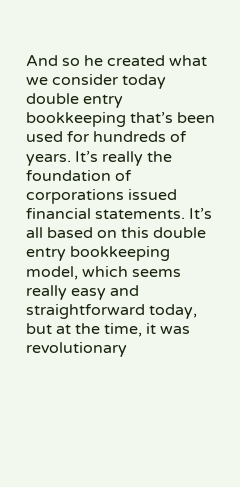And so he created what we consider today double entry bookkeeping that’s been used for hundreds of years. It’s really the foundation of corporations issued financial statements. It’s all based on this double entry bookkeeping model, which seems really easy and straightforward today, but at the time, it was revolutionary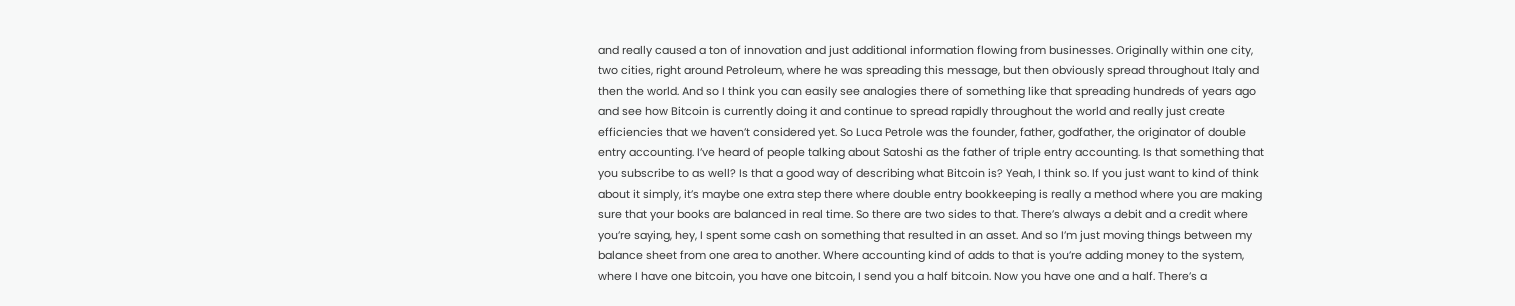and really caused a ton of innovation and just additional information flowing from businesses. Originally within one city, two cities, right around Petroleum, where he was spreading this message, but then obviously spread throughout Italy and then the world. And so I think you can easily see analogies there of something like that spreading hundreds of years ago and see how Bitcoin is currently doing it and continue to spread rapidly throughout the world and really just create efficiencies that we haven’t considered yet. So Luca Petrole was the founder, father, godfather, the originator of double entry accounting. I’ve heard of people talking about Satoshi as the father of triple entry accounting. Is that something that you subscribe to as well? Is that a good way of describing what Bitcoin is? Yeah, I think so. If you just want to kind of think about it simply, it’s maybe one extra step there where double entry bookkeeping is really a method where you are making sure that your books are balanced in real time. So there are two sides to that. There’s always a debit and a credit where you’re saying, hey, I spent some cash on something that resulted in an asset. And so I’m just moving things between my balance sheet from one area to another. Where accounting kind of adds to that is you’re adding money to the system, where I have one bitcoin, you have one bitcoin, I send you a half bitcoin. Now you have one and a half. There’s a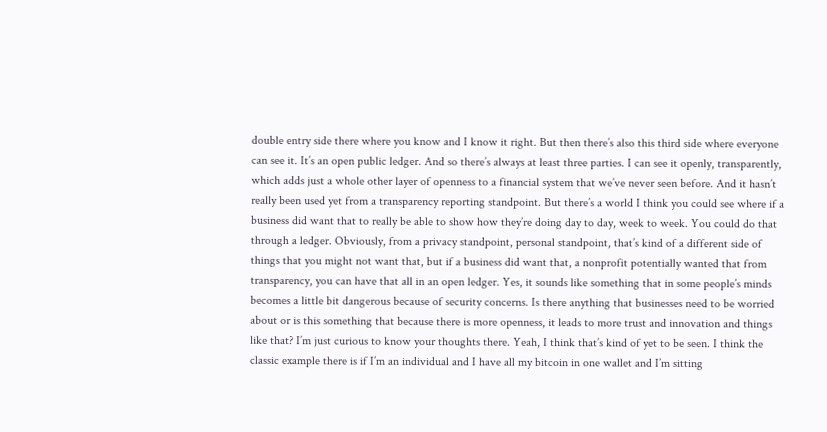double entry side there where you know and I know it right. But then there’s also this third side where everyone can see it. It’s an open public ledger. And so there’s always at least three parties. I can see it openly, transparently, which adds just a whole other layer of openness to a financial system that we’ve never seen before. And it hasn’t really been used yet from a transparency reporting standpoint. But there’s a world I think you could see where if a business did want that to really be able to show how they’re doing day to day, week to week. You could do that through a ledger. Obviously, from a privacy standpoint, personal standpoint, that’s kind of a different side of things that you might not want that, but if a business did want that, a nonprofit potentially wanted that from transparency, you can have that all in an open ledger. Yes, it sounds like something that in some people’s minds becomes a little bit dangerous because of security concerns. Is there anything that businesses need to be worried about or is this something that because there is more openness, it leads to more trust and innovation and things like that? I’m just curious to know your thoughts there. Yeah, I think that’s kind of yet to be seen. I think the classic example there is if I’m an individual and I have all my bitcoin in one wallet and I’m sitting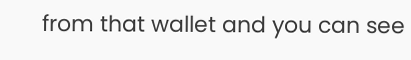from that wallet and you can see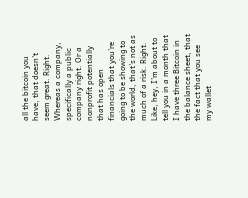all the bitcoin you have, that doesn’t seem great. Right. Whereas a company, specifically a public company right. Or a nonprofit potentially that has open financials that you’re going to be showing to the world, that’s not as much of a risk. Right. Like, hey, I’m about to tell you in a month that I have three Bitcoin in the balance sheet, that the fact that you see my wallet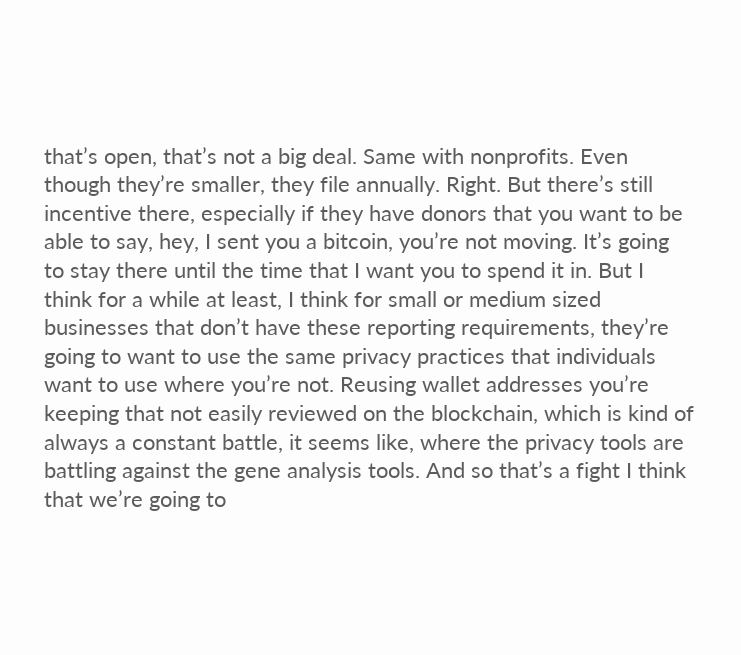that’s open, that’s not a big deal. Same with nonprofits. Even though they’re smaller, they file annually. Right. But there’s still incentive there, especially if they have donors that you want to be able to say, hey, I sent you a bitcoin, you’re not moving. It’s going to stay there until the time that I want you to spend it in. But I think for a while at least, I think for small or medium sized businesses that don’t have these reporting requirements, they’re going to want to use the same privacy practices that individuals want to use where you’re not. Reusing wallet addresses you’re keeping that not easily reviewed on the blockchain, which is kind of always a constant battle, it seems like, where the privacy tools are battling against the gene analysis tools. And so that’s a fight I think that we’re going to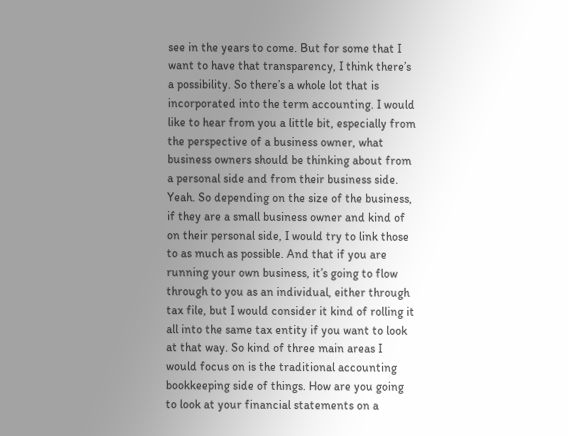see in the years to come. But for some that I want to have that transparency, I think there’s a possibility. So there’s a whole lot that is incorporated into the term accounting. I would like to hear from you a little bit, especially from the perspective of a business owner, what business owners should be thinking about from a personal side and from their business side. Yeah. So depending on the size of the business, if they are a small business owner and kind of on their personal side, I would try to link those to as much as possible. And that if you are running your own business, it’s going to flow through to you as an individual, either through tax file, but I would consider it kind of rolling it all into the same tax entity if you want to look at that way. So kind of three main areas I would focus on is the traditional accounting bookkeeping side of things. How are you going to look at your financial statements on a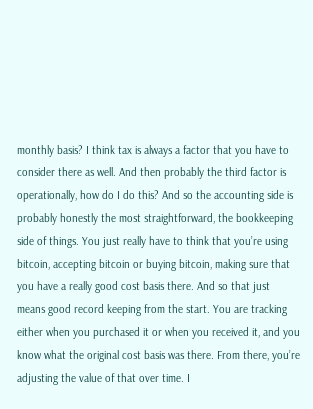monthly basis? I think tax is always a factor that you have to consider there as well. And then probably the third factor is operationally, how do I do this? And so the accounting side is probably honestly the most straightforward, the bookkeeping side of things. You just really have to think that you’re using bitcoin, accepting bitcoin or buying bitcoin, making sure that you have a really good cost basis there. And so that just means good record keeping from the start. You are tracking either when you purchased it or when you received it, and you know what the original cost basis was there. From there, you’re adjusting the value of that over time. I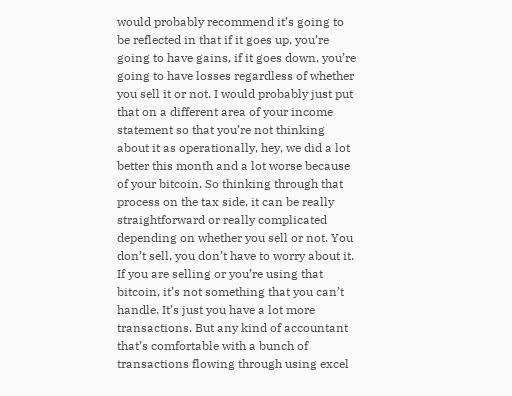would probably recommend it’s going to be reflected in that if it goes up, you’re going to have gains, if it goes down, you’re going to have losses regardless of whether you sell it or not. I would probably just put that on a different area of your income statement so that you’re not thinking about it as operationally, hey, we did a lot better this month and a lot worse because of your bitcoin. So thinking through that process on the tax side, it can be really straightforward or really complicated depending on whether you sell or not. You don’t sell, you don’t have to worry about it. If you are selling or you’re using that bitcoin, it’s not something that you can’t handle. It’s just you have a lot more transactions. But any kind of accountant that’s comfortable with a bunch of transactions flowing through using excel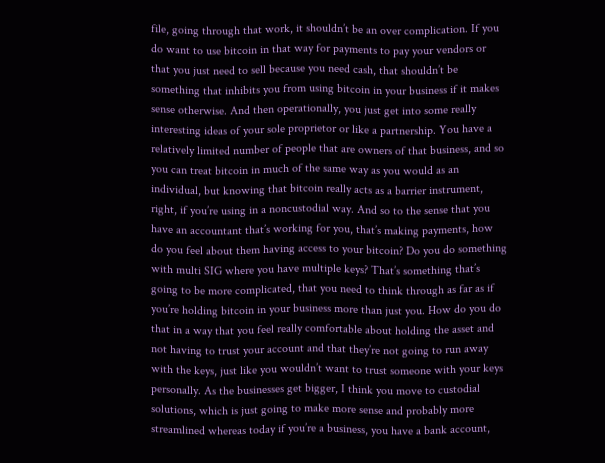file, going through that work, it shouldn’t be an over complication. If you do want to use bitcoin in that way for payments to pay your vendors or that you just need to sell because you need cash, that shouldn’t be something that inhibits you from using bitcoin in your business if it makes sense otherwise. And then operationally, you just get into some really interesting ideas of your sole proprietor or like a partnership. You have a relatively limited number of people that are owners of that business, and so you can treat bitcoin in much of the same way as you would as an individual, but knowing that bitcoin really acts as a barrier instrument, right, if you’re using in a noncustodial way. And so to the sense that you have an accountant that’s working for you, that’s making payments, how do you feel about them having access to your bitcoin? Do you do something with multi SIG where you have multiple keys? That’s something that’s going to be more complicated, that you need to think through as far as if you’re holding bitcoin in your business more than just you. How do you do that in a way that you feel really comfortable about holding the asset and not having to trust your account and that they’re not going to run away with the keys, just like you wouldn’t want to trust someone with your keys personally. As the businesses get bigger, I think you move to custodial solutions, which is just going to make more sense and probably more streamlined whereas today if you’re a business, you have a bank account,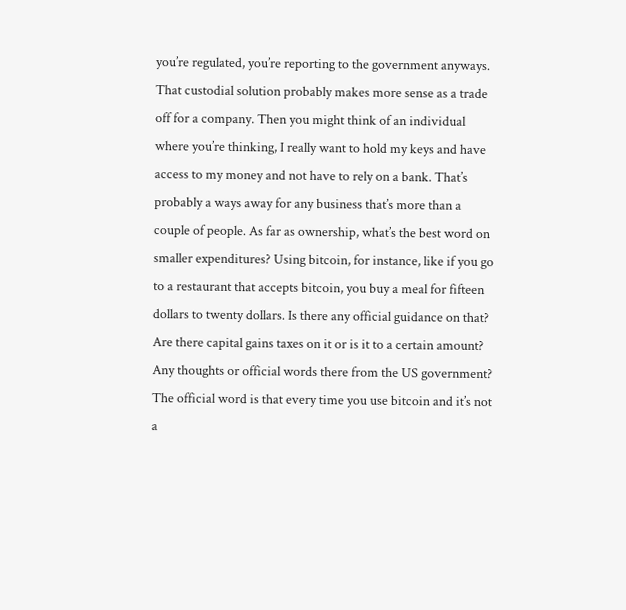you’re regulated, you’re reporting to the government anyways. That custodial solution probably makes more sense as a trade off for a company. Then you might think of an individual where you’re thinking, I really want to hold my keys and have access to my money and not have to rely on a bank. That’s probably a ways away for any business that’s more than a couple of people. As far as ownership, what’s the best word on smaller expenditures? Using bitcoin, for instance, like if you go to a restaurant that accepts bitcoin, you buy a meal for fifteen dollars to twenty dollars. Is there any official guidance on that? Are there capital gains taxes on it or is it to a certain amount? Any thoughts or official words there from the US government? The official word is that every time you use bitcoin and it’s not a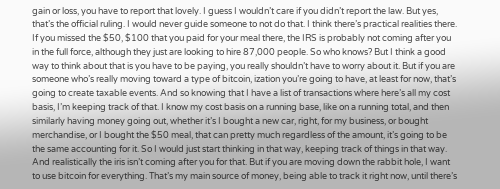gain or loss, you have to report that lovely. I guess I wouldn’t care if you didn’t report the law. But yes, that’s the official ruling. I would never guide someone to not do that. I think there’s practical realities there. If you missed the $50, $100 that you paid for your meal there, the IRS is probably not coming after you in the full force, although they just are looking to hire 87,000 people. So who knows? But I think a good way to think about that is you have to be paying, you really shouldn’t have to worry about it. But if you are someone who’s really moving toward a type of bitcoin, ization you’re going to have, at least for now, that’s going to create taxable events. And so knowing that I have a list of transactions where here’s all my cost basis, I’m keeping track of that. I know my cost basis on a running base, like on a running total, and then similarly having money going out, whether it’s I bought a new car, right, for my business, or bought merchandise, or I bought the $50 meal, that can pretty much regardless of the amount, it’s going to be the same accounting for it. So I would just start thinking in that way, keeping track of things in that way. And realistically the iris isn’t coming after you for that. But if you are moving down the rabbit hole, I want to use bitcoin for everything. That’s my main source of money, being able to track it right now, until there’s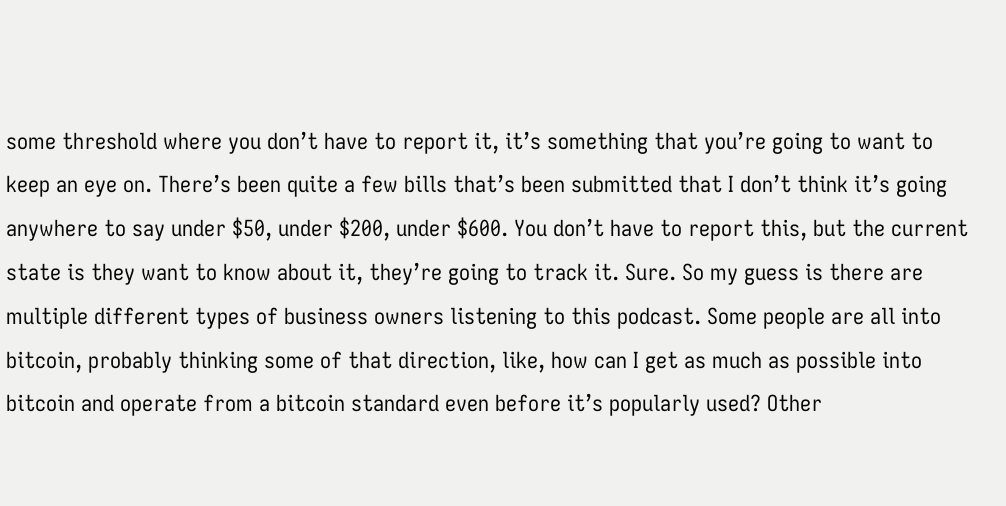some threshold where you don’t have to report it, it’s something that you’re going to want to keep an eye on. There’s been quite a few bills that’s been submitted that I don’t think it’s going anywhere to say under $50, under $200, under $600. You don’t have to report this, but the current state is they want to know about it, they’re going to track it. Sure. So my guess is there are multiple different types of business owners listening to this podcast. Some people are all into bitcoin, probably thinking some of that direction, like, how can I get as much as possible into bitcoin and operate from a bitcoin standard even before it’s popularly used? Other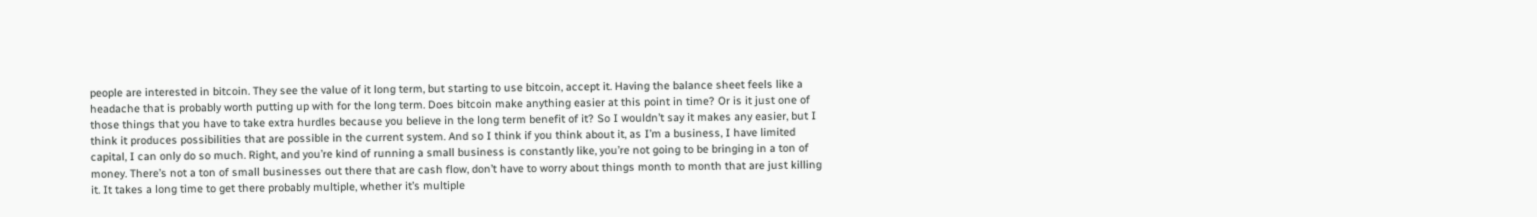people are interested in bitcoin. They see the value of it long term, but starting to use bitcoin, accept it. Having the balance sheet feels like a headache that is probably worth putting up with for the long term. Does bitcoin make anything easier at this point in time? Or is it just one of those things that you have to take extra hurdles because you believe in the long term benefit of it? So I wouldn’t say it makes any easier, but I think it produces possibilities that are possible in the current system. And so I think if you think about it, as I’m a business, I have limited capital, I can only do so much. Right, and you’re kind of running a small business is constantly like, you’re not going to be bringing in a ton of money. There’s not a ton of small businesses out there that are cash flow, don’t have to worry about things month to month that are just killing it. It takes a long time to get there probably multiple, whether it’s multiple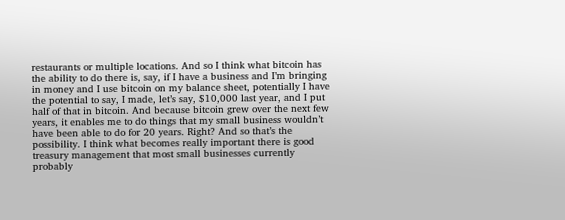restaurants or multiple locations. And so I think what bitcoin has the ability to do there is, say, if I have a business and I’m bringing in money and I use bitcoin on my balance sheet, potentially I have the potential to say, I made, let’s say, $10,000 last year, and I put half of that in bitcoin. And because bitcoin grew over the next few years, it enables me to do things that my small business wouldn’t have been able to do for 20 years. Right? And so that’s the possibility. I think what becomes really important there is good treasury management that most small businesses currently probably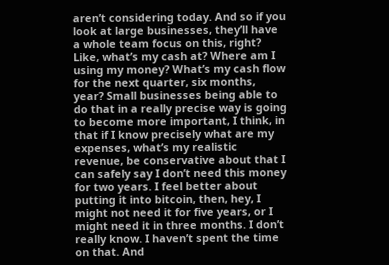aren’t considering today. And so if you look at large businesses, they’ll have a whole team focus on this, right? Like, what’s my cash at? Where am I using my money? What’s my cash flow for the next quarter, six months, year? Small businesses being able to do that in a really precise way is going to become more important, I think, in that if I know precisely what are my expenses, what’s my realistic revenue, be conservative about that I can safely say I don’t need this money for two years. I feel better about putting it into bitcoin, then, hey, I might not need it for five years, or I might need it in three months. I don’t really know. I haven’t spent the time on that. And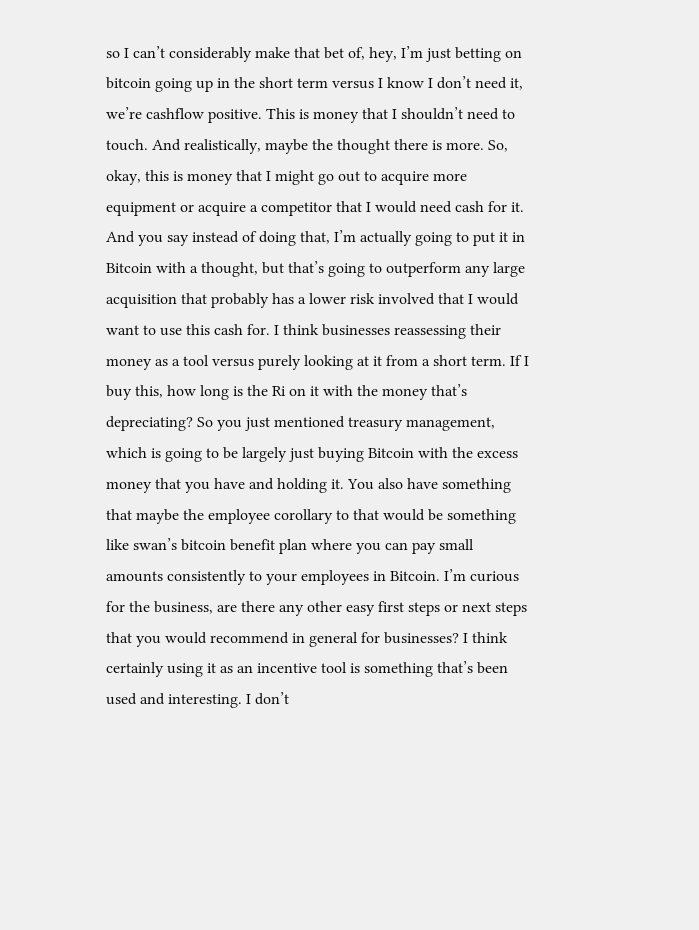so I can’t considerably make that bet of, hey, I’m just betting on bitcoin going up in the short term versus I know I don’t need it, we’re cashflow positive. This is money that I shouldn’t need to touch. And realistically, maybe the thought there is more. So, okay, this is money that I might go out to acquire more equipment or acquire a competitor that I would need cash for it. And you say instead of doing that, I’m actually going to put it in Bitcoin with a thought, but that’s going to outperform any large acquisition that probably has a lower risk involved that I would want to use this cash for. I think businesses reassessing their money as a tool versus purely looking at it from a short term. If I buy this, how long is the Ri on it with the money that’s depreciating? So you just mentioned treasury management, which is going to be largely just buying Bitcoin with the excess money that you have and holding it. You also have something that maybe the employee corollary to that would be something like swan’s bitcoin benefit plan where you can pay small amounts consistently to your employees in Bitcoin. I’m curious for the business, are there any other easy first steps or next steps that you would recommend in general for businesses? I think certainly using it as an incentive tool is something that’s been used and interesting. I don’t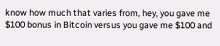know how much that varies from, hey, you gave me $100 bonus in Bitcoin versus you gave me $100 and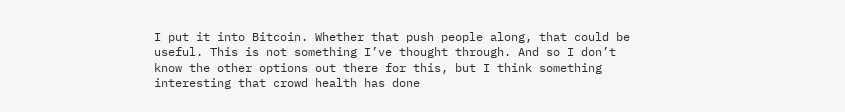I put it into Bitcoin. Whether that push people along, that could be useful. This is not something I’ve thought through. And so I don’t know the other options out there for this, but I think something interesting that crowd health has done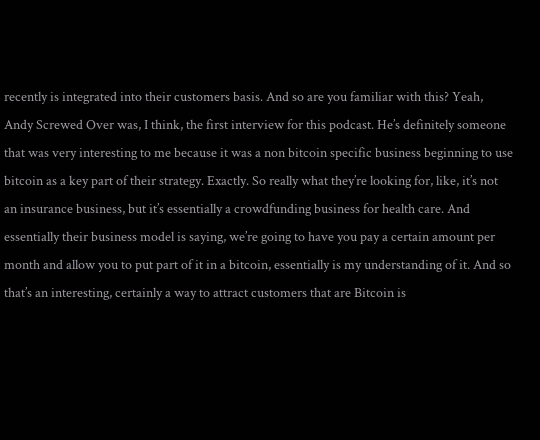recently is integrated into their customers basis. And so are you familiar with this? Yeah, Andy Screwed Over was, I think, the first interview for this podcast. He’s definitely someone that was very interesting to me because it was a non bitcoin specific business beginning to use bitcoin as a key part of their strategy. Exactly. So really what they’re looking for, like, it’s not an insurance business, but it’s essentially a crowdfunding business for health care. And essentially their business model is saying, we’re going to have you pay a certain amount per month and allow you to put part of it in a bitcoin, essentially is my understanding of it. And so that’s an interesting, certainly a way to attract customers that are Bitcoin is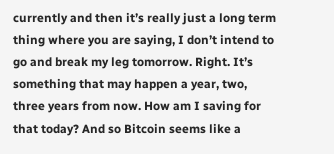currently and then it’s really just a long term thing where you are saying, I don’t intend to go and break my leg tomorrow. Right. It’s something that may happen a year, two, three years from now. How am I saving for that today? And so Bitcoin seems like a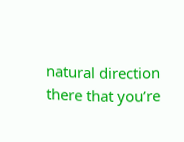natural direction there that you’re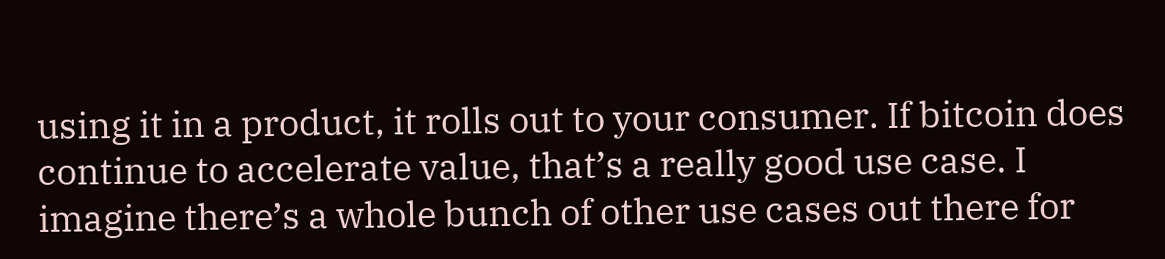using it in a product, it rolls out to your consumer. If bitcoin does continue to accelerate value, that’s a really good use case. I imagine there’s a whole bunch of other use cases out there for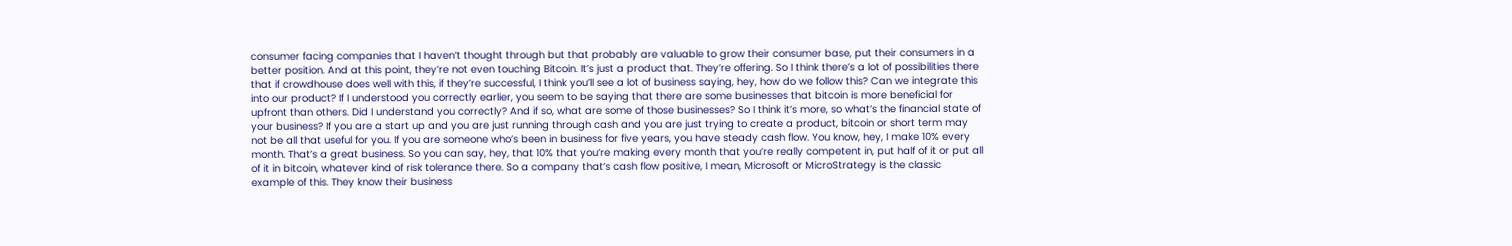consumer facing companies that I haven’t thought through but that probably are valuable to grow their consumer base, put their consumers in a better position. And at this point, they’re not even touching Bitcoin. It’s just a product that. They’re offering. So I think there’s a lot of possibilities there that if crowdhouse does well with this, if they’re successful, I think you’ll see a lot of business saying, hey, how do we follow this? Can we integrate this into our product? If I understood you correctly earlier, you seem to be saying that there are some businesses that bitcoin is more beneficial for upfront than others. Did I understand you correctly? And if so, what are some of those businesses? So I think it’s more, so what’s the financial state of your business? If you are a start up and you are just running through cash and you are just trying to create a product, bitcoin or short term may not be all that useful for you. If you are someone who’s been in business for five years, you have steady cash flow. You know, hey, I make 10% every month. That’s a great business. So you can say, hey, that 10% that you’re making every month that you’re really competent in, put half of it or put all of it in bitcoin, whatever kind of risk tolerance there. So a company that’s cash flow positive, I mean, Microsoft or MicroStrategy is the classic example of this. They know their business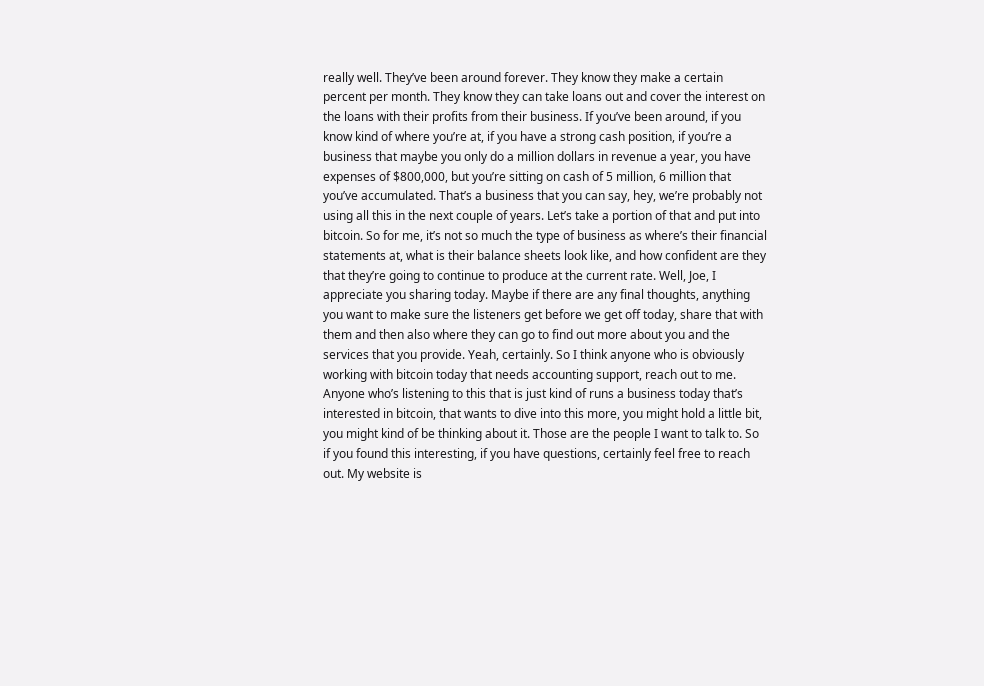really well. They’ve been around forever. They know they make a certain percent per month. They know they can take loans out and cover the interest on the loans with their profits from their business. If you’ve been around, if you know kind of where you’re at, if you have a strong cash position, if you’re a business that maybe you only do a million dollars in revenue a year, you have expenses of $800,000, but you’re sitting on cash of 5 million, 6 million that you’ve accumulated. That’s a business that you can say, hey, we’re probably not using all this in the next couple of years. Let’s take a portion of that and put into bitcoin. So for me, it’s not so much the type of business as where’s their financial statements at, what is their balance sheets look like, and how confident are they that they’re going to continue to produce at the current rate. Well, Joe, I appreciate you sharing today. Maybe if there are any final thoughts, anything you want to make sure the listeners get before we get off today, share that with them and then also where they can go to find out more about you and the services that you provide. Yeah, certainly. So I think anyone who is obviously working with bitcoin today that needs accounting support, reach out to me. Anyone who’s listening to this that is just kind of runs a business today that’s interested in bitcoin, that wants to dive into this more, you might hold a little bit, you might kind of be thinking about it. Those are the people I want to talk to. So if you found this interesting, if you have questions, certainly feel free to reach out. My website is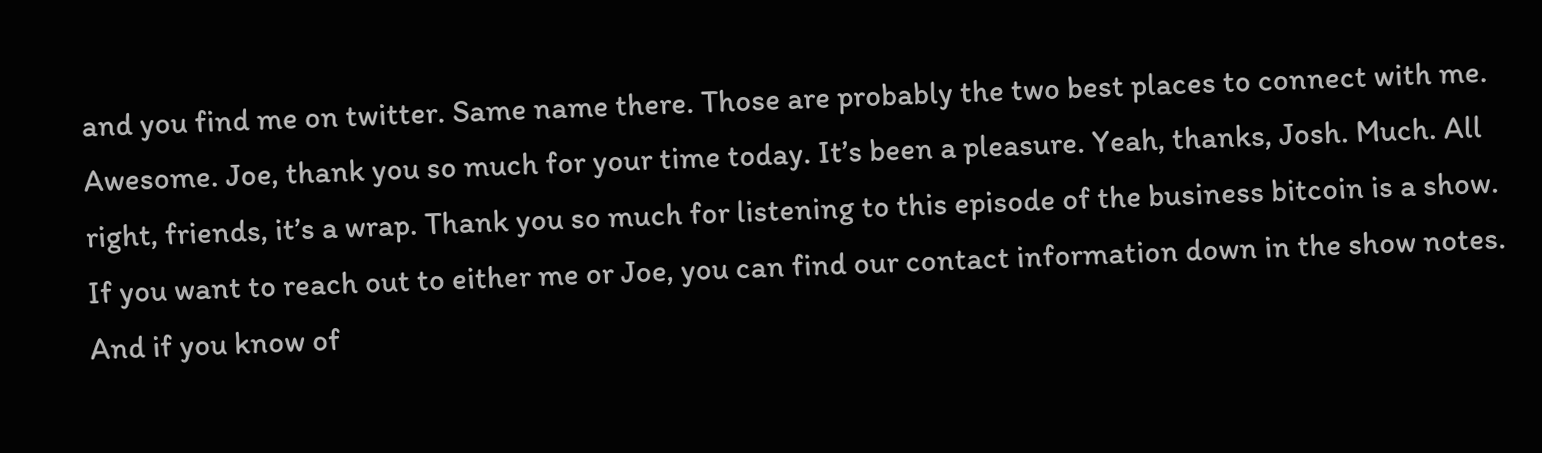and you find me on twitter. Same name there. Those are probably the two best places to connect with me. Awesome. Joe, thank you so much for your time today. It’s been a pleasure. Yeah, thanks, Josh. Much. All right, friends, it’s a wrap. Thank you so much for listening to this episode of the business bitcoin is a show. If you want to reach out to either me or Joe, you can find our contact information down in the show notes. And if you know of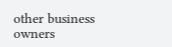other business owners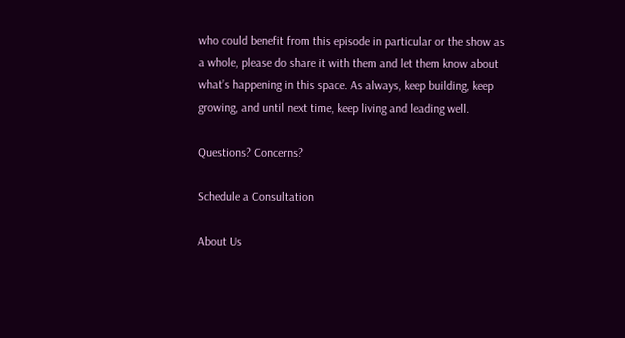who could benefit from this episode in particular or the show as a whole, please do share it with them and let them know about what’s happening in this space. As always, keep building, keep growing, and until next time, keep living and leading well.

Questions? Concerns?

Schedule a Consultation

About Us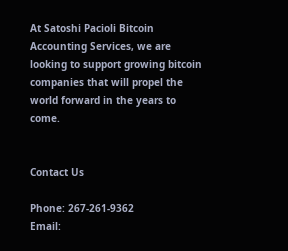At Satoshi Pacioli Bitcoin Accounting Services, we are looking to support growing bitcoin companies that will propel the world forward in the years to come.


Contact Us

Phone: 267-261-9362
Email: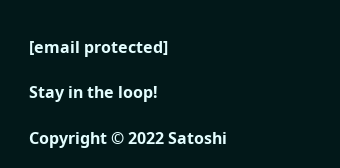[email protected]

Stay in the loop!

Copyright © 2022 Satoshi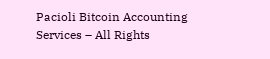Pacioli Bitcoin Accounting Services – All Rights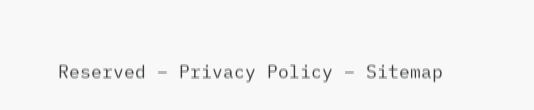Reserved – Privacy Policy – Sitemap